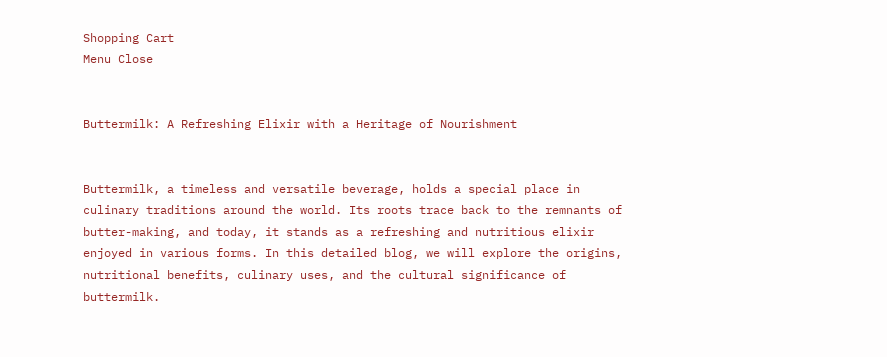Shopping Cart
Menu Close


Buttermilk: A Refreshing Elixir with a Heritage of Nourishment


Buttermilk, a timeless and versatile beverage, holds a special place in culinary traditions around the world. Its roots trace back to the remnants of butter-making, and today, it stands as a refreshing and nutritious elixir enjoyed in various forms. In this detailed blog, we will explore the origins, nutritional benefits, culinary uses, and the cultural significance of buttermilk.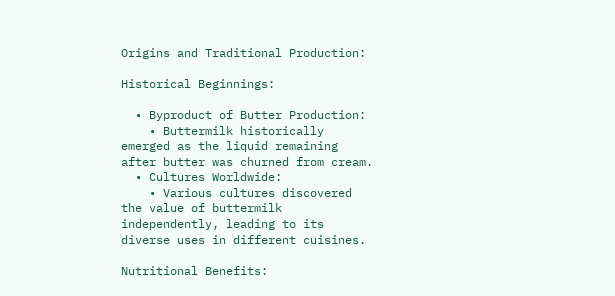Origins and Traditional Production:

Historical Beginnings:

  • Byproduct of Butter Production:
    • Buttermilk historically emerged as the liquid remaining after butter was churned from cream.
  • Cultures Worldwide:
    • Various cultures discovered the value of buttermilk independently, leading to its diverse uses in different cuisines.

Nutritional Benefits: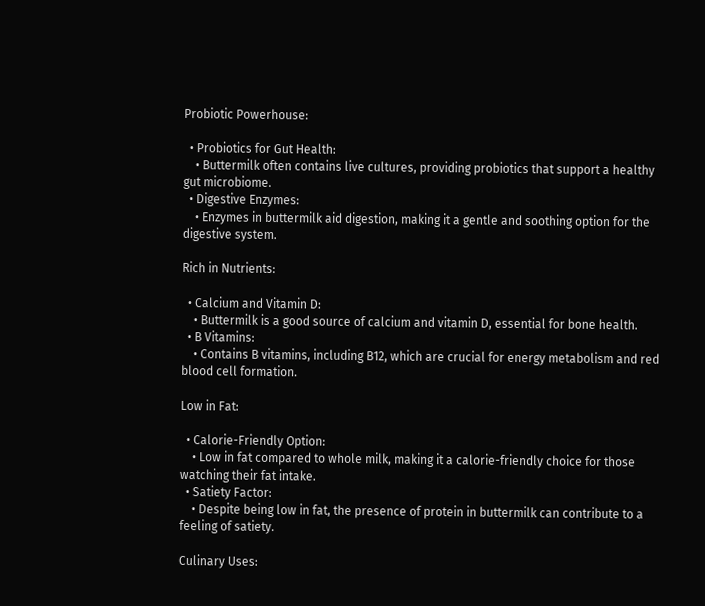Probiotic Powerhouse:

  • Probiotics for Gut Health:
    • Buttermilk often contains live cultures, providing probiotics that support a healthy gut microbiome.
  • Digestive Enzymes:
    • Enzymes in buttermilk aid digestion, making it a gentle and soothing option for the digestive system.

Rich in Nutrients:

  • Calcium and Vitamin D:
    • Buttermilk is a good source of calcium and vitamin D, essential for bone health.
  • B Vitamins:
    • Contains B vitamins, including B12, which are crucial for energy metabolism and red blood cell formation.

Low in Fat:

  • Calorie-Friendly Option:
    • Low in fat compared to whole milk, making it a calorie-friendly choice for those watching their fat intake.
  • Satiety Factor:
    • Despite being low in fat, the presence of protein in buttermilk can contribute to a feeling of satiety.

Culinary Uses: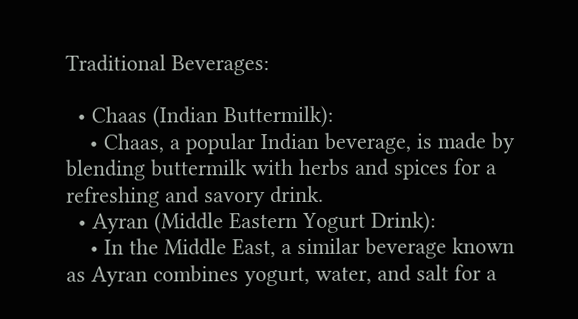Traditional Beverages:

  • Chaas (Indian Buttermilk):
    • Chaas, a popular Indian beverage, is made by blending buttermilk with herbs and spices for a refreshing and savory drink.
  • Ayran (Middle Eastern Yogurt Drink):
    • In the Middle East, a similar beverage known as Ayran combines yogurt, water, and salt for a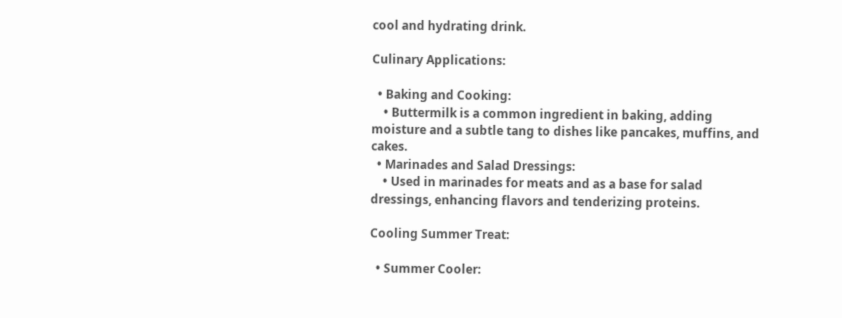cool and hydrating drink.

Culinary Applications:

  • Baking and Cooking:
    • Buttermilk is a common ingredient in baking, adding moisture and a subtle tang to dishes like pancakes, muffins, and cakes.
  • Marinades and Salad Dressings:
    • Used in marinades for meats and as a base for salad dressings, enhancing flavors and tenderizing proteins.

Cooling Summer Treat:

  • Summer Cooler: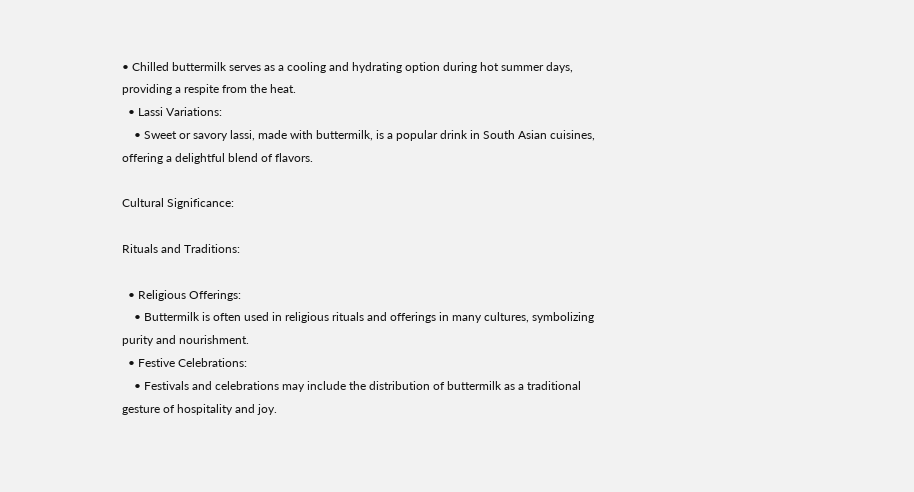• Chilled buttermilk serves as a cooling and hydrating option during hot summer days, providing a respite from the heat.
  • Lassi Variations:
    • Sweet or savory lassi, made with buttermilk, is a popular drink in South Asian cuisines, offering a delightful blend of flavors.

Cultural Significance:

Rituals and Traditions:

  • Religious Offerings:
    • Buttermilk is often used in religious rituals and offerings in many cultures, symbolizing purity and nourishment.
  • Festive Celebrations:
    • Festivals and celebrations may include the distribution of buttermilk as a traditional gesture of hospitality and joy.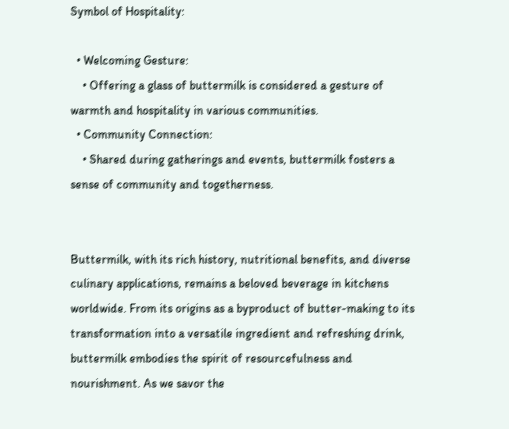Symbol of Hospitality:

  • Welcoming Gesture:
    • Offering a glass of buttermilk is considered a gesture of warmth and hospitality in various communities.
  • Community Connection:
    • Shared during gatherings and events, buttermilk fosters a sense of community and togetherness.


Buttermilk, with its rich history, nutritional benefits, and diverse culinary applications, remains a beloved beverage in kitchens worldwide. From its origins as a byproduct of butter-making to its transformation into a versatile ingredient and refreshing drink, buttermilk embodies the spirit of resourcefulness and nourishment. As we savor the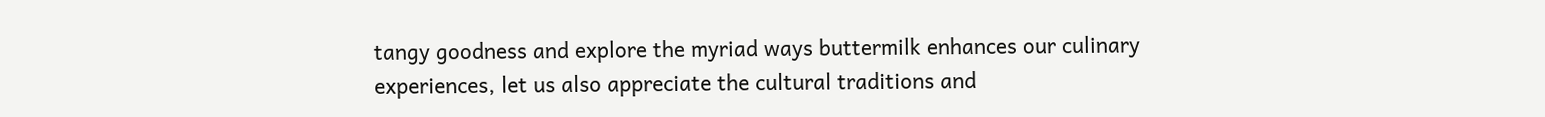tangy goodness and explore the myriad ways buttermilk enhances our culinary experiences, let us also appreciate the cultural traditions and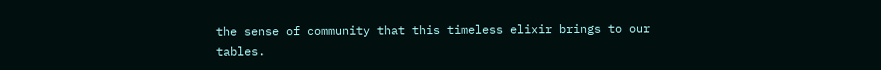the sense of community that this timeless elixir brings to our tables.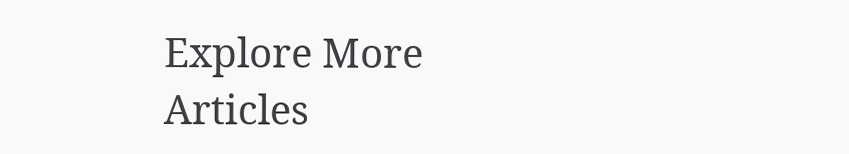Explore More Articles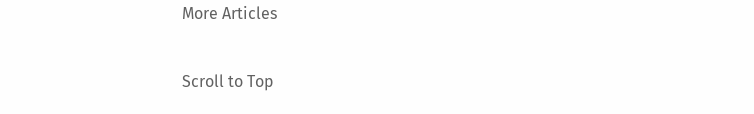More Articles

Scroll to Top